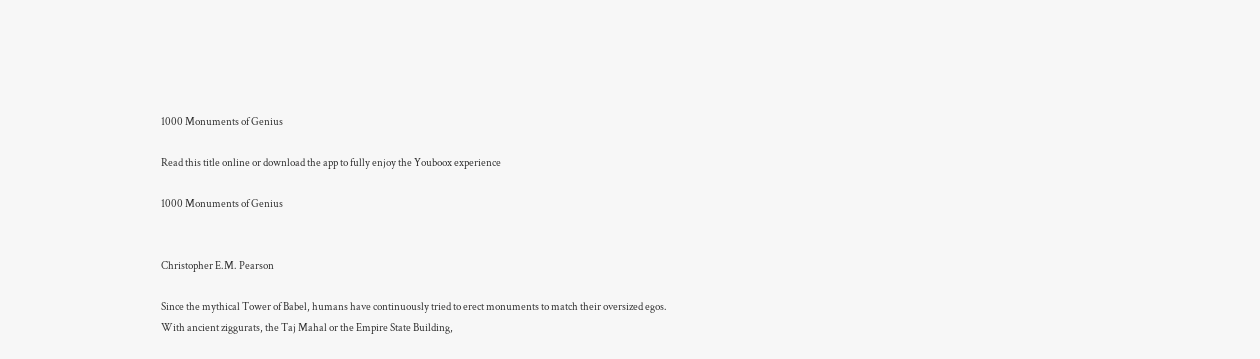1000 Monuments of Genius

Read this title online or download the app to fully enjoy the Youboox experience

1000 Monuments of Genius


Christopher E.M. Pearson

Since the mythical Tower of Babel, humans have continuously tried to erect monuments to match their oversized egos. With ancient ziggurats, the Taj Mahal or the Empire State Building,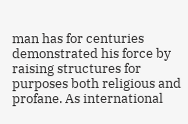man has for centuries demonstrated his force by raising structures for purposes both religious and profane. As international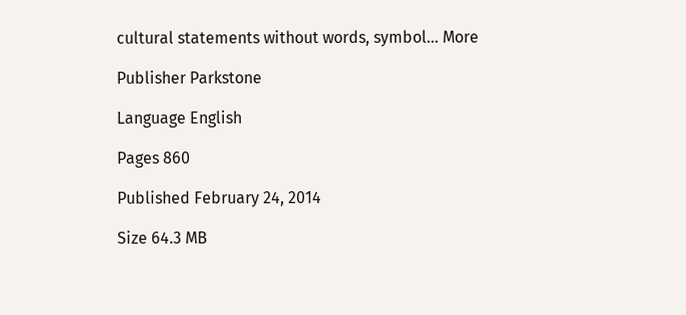cultural statements without words, symbol... More

Publisher Parkstone

Language English

Pages 860

Published February 24, 2014

Size 64.3 MB